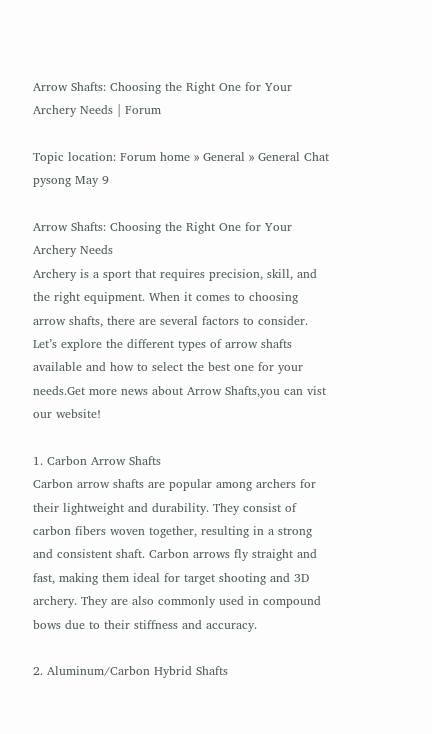Arrow Shafts: Choosing the Right One for Your Archery Needs | Forum

Topic location: Forum home » General » General Chat
pysong May 9

Arrow Shafts: Choosing the Right One for Your Archery Needs
Archery is a sport that requires precision, skill, and the right equipment. When it comes to choosing arrow shafts, there are several factors to consider. Let’s explore the different types of arrow shafts available and how to select the best one for your needs.Get more news about Arrow Shafts,you can vist our website!

1. Carbon Arrow Shafts
Carbon arrow shafts are popular among archers for their lightweight and durability. They consist of carbon fibers woven together, resulting in a strong and consistent shaft. Carbon arrows fly straight and fast, making them ideal for target shooting and 3D archery. They are also commonly used in compound bows due to their stiffness and accuracy.

2. Aluminum/Carbon Hybrid Shafts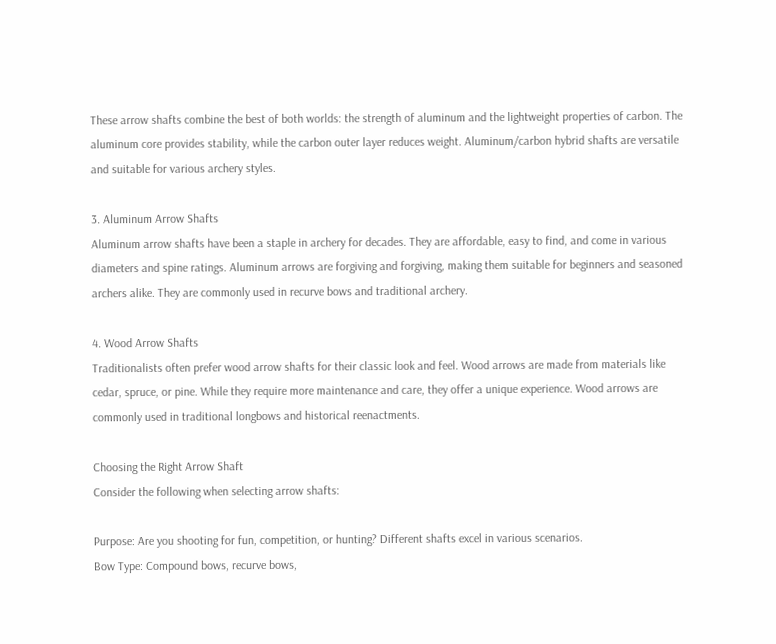These arrow shafts combine the best of both worlds: the strength of aluminum and the lightweight properties of carbon. The aluminum core provides stability, while the carbon outer layer reduces weight. Aluminum/carbon hybrid shafts are versatile and suitable for various archery styles.

3. Aluminum Arrow Shafts
Aluminum arrow shafts have been a staple in archery for decades. They are affordable, easy to find, and come in various diameters and spine ratings. Aluminum arrows are forgiving and forgiving, making them suitable for beginners and seasoned archers alike. They are commonly used in recurve bows and traditional archery.

4. Wood Arrow Shafts
Traditionalists often prefer wood arrow shafts for their classic look and feel. Wood arrows are made from materials like cedar, spruce, or pine. While they require more maintenance and care, they offer a unique experience. Wood arrows are commonly used in traditional longbows and historical reenactments.

Choosing the Right Arrow Shaft
Consider the following when selecting arrow shafts:

Purpose: Are you shooting for fun, competition, or hunting? Different shafts excel in various scenarios.
Bow Type: Compound bows, recurve bows,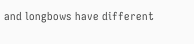and longbows have different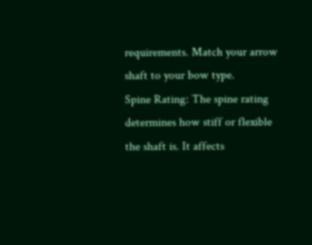requirements. Match your arrow shaft to your bow type.
Spine Rating: The spine rating determines how stiff or flexible the shaft is. It affects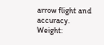arrow flight and accuracy.
Weight: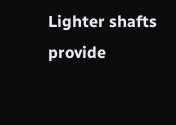Lighter shafts provide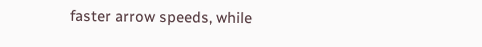faster arrow speeds, while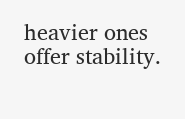heavier ones offer stability.